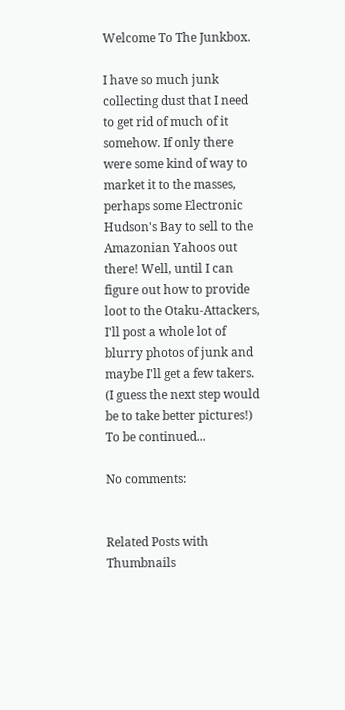Welcome To The Junkbox.

I have so much junk collecting dust that I need to get rid of much of it somehow. If only there were some kind of way to market it to the masses, perhaps some Electronic Hudson's Bay to sell to the Amazonian Yahoos out there! Well, until I can figure out how to provide loot to the Otaku-Attackers, I'll post a whole lot of blurry photos of junk and maybe I'll get a few takers. (I guess the next step would be to take better pictures!) To be continued...

No comments:


Related Posts with Thumbnails